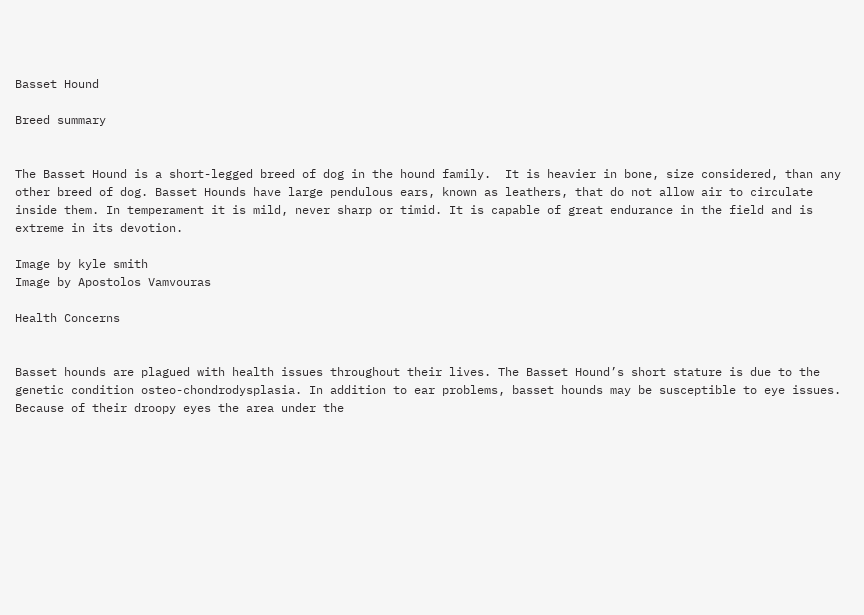Basset Hound

Breed summary


The Basset Hound is a short-legged breed of dog in the hound family.  It is heavier in bone, size considered, than any other breed of dog. Basset Hounds have large pendulous ears, known as leathers, that do not allow air to circulate inside them. In temperament it is mild, never sharp or timid. It is capable of great endurance in the field and is extreme in its devotion.

Image by kyle smith
Image by Apostolos Vamvouras

Health Concerns


Basset hounds are plagued with health issues throughout their lives. The Basset Hound’s short stature is due to the genetic condition osteo-chondrodysplasia. In addition to ear problems, basset hounds may be susceptible to eye issues. Because of their droopy eyes the area under the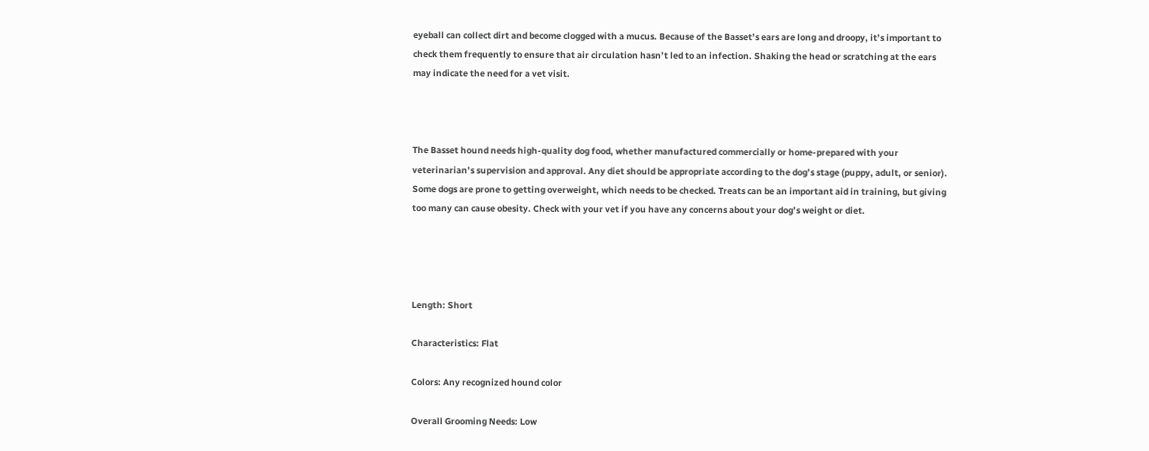eyeball can collect dirt and become clogged with a mucus. Because of the Basset’s ears are long and droopy, it’s important to check them frequently to ensure that air circulation hasn’t led to an infection. Shaking the head or scratching at the ears may indicate the need for a vet visit.



The Basset hound needs high-quality dog food, whether manufactured commercially or home-prepared with your veterinarian’s supervision and approval. Any diet should be appropriate according to the dog’s stage (puppy, adult, or senior). Some dogs are prone to getting overweight, which needs to be checked. Treats can be an important aid in training, but giving too many can cause obesity. Check with your vet if you have any concerns about your dog’s weight or diet.




Length: Short

Characteristics: Flat

Colors: Any recognized hound color

Overall Grooming Needs: Low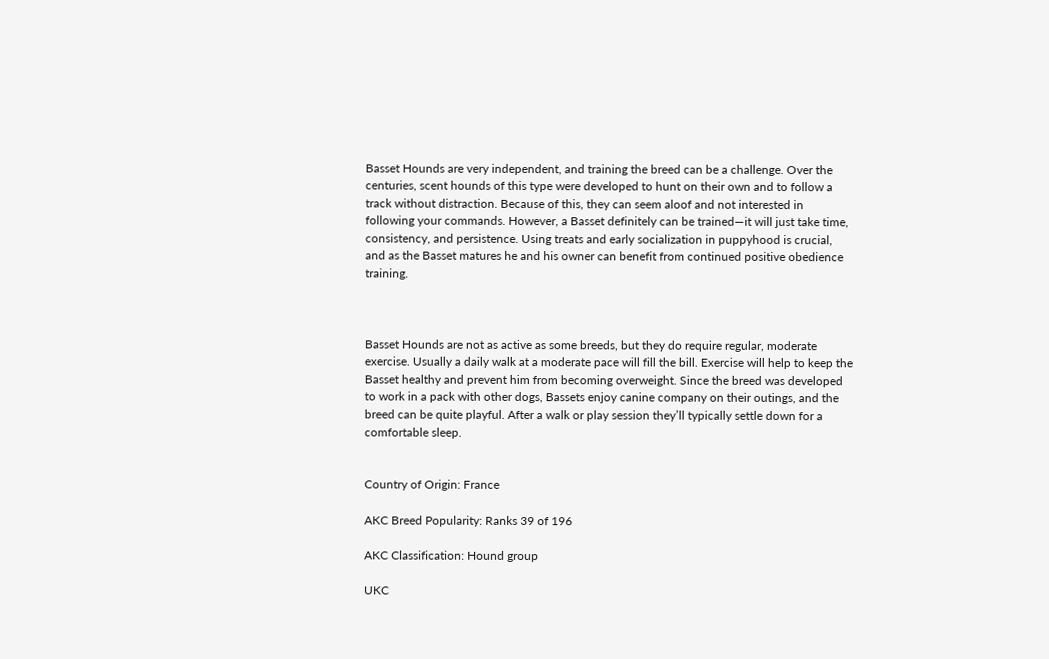Basset Hounds are very independent, and training the breed can be a challenge. Over the centuries, scent hounds of this type were developed to hunt on their own and to follow a track without distraction. Because of this, they can seem aloof and not interested in following your commands. However, a Basset definitely can be trained—it will just take time, consistency, and persistence. Using treats and early socialization in puppyhood is crucial, and as the Basset matures he and his owner can benefit from continued positive obedience training.



Basset Hounds are not as active as some breeds, but they do require regular, moderate exercise. Usually a daily walk at a moderate pace will fill the bill. Exercise will help to keep the Basset healthy and prevent him from becoming overweight. Since the breed was developed to work in a pack with other dogs, Bassets enjoy canine company on their outings, and the breed can be quite playful. After a walk or play session they’ll typically settle down for a comfortable sleep.


Country of Origin: France

AKC Breed Popularity: Ranks 39 of 196

AKC Classification: Hound group

UKC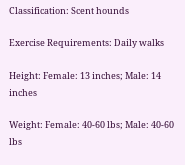Classification: Scent hounds

Exercise Requirements: Daily walks

Height: Female: 13 inches; Male: 14 inches

Weight: Female: 40-60 lbs; Male: 40-60 lbs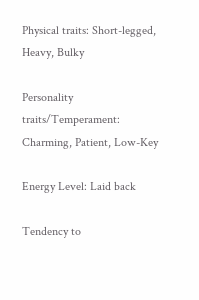Physical traits: Short-legged, Heavy, Bulky

Personality traits/Temperament: Charming, Patient, Low-Key

Energy Level: Laid back

Tendency to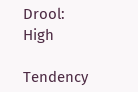Drool: High

Tendency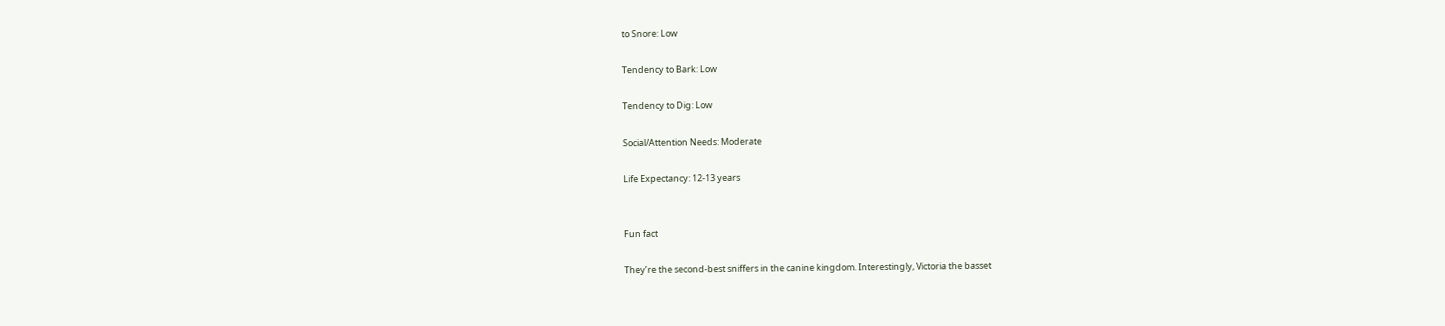to Snore: Low

Tendency to Bark: Low

Tendency to Dig: Low

Social/Attention Needs: Moderate

Life Expectancy: 12-13 years


Fun fact

They’re the second-best sniffers in the canine kingdom. Interestingly, Victoria the basset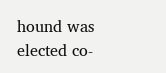hound was elected co-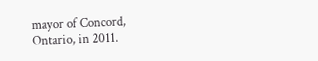mayor of Concord, Ontario, in 2011.